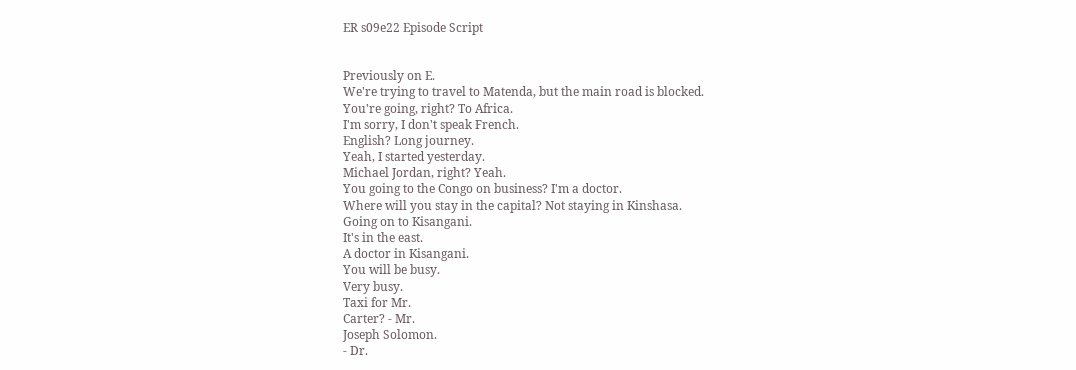ER s09e22 Episode Script


Previously on E.
We're trying to travel to Matenda, but the main road is blocked.
You're going, right? To Africa.
I'm sorry, I don't speak French.
English? Long journey.
Yeah, I started yesterday.
Michael Jordan, right? Yeah.
You going to the Congo on business? I'm a doctor.
Where will you stay in the capital? Not staying in Kinshasa.
Going on to Kisangani.
It's in the east.
A doctor in Kisangani.
You will be busy.
Very busy.
Taxi for Mr.
Carter? - Mr.
Joseph Solomon.
- Dr.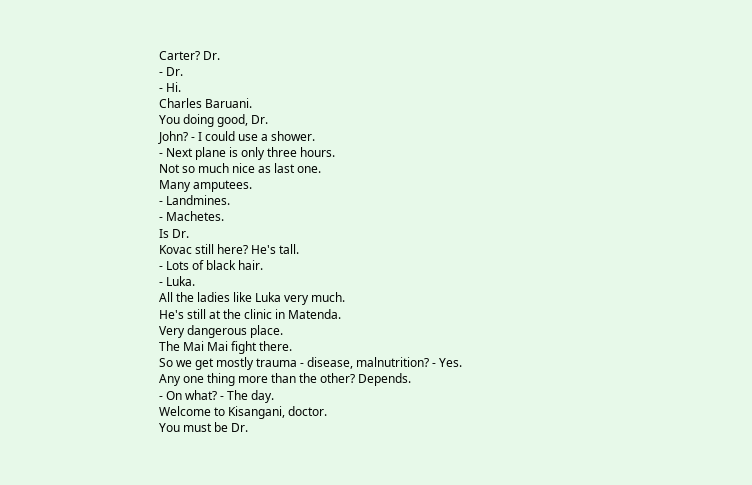Carter? Dr.
- Dr.
- Hi.
Charles Baruani.
You doing good, Dr.
John? - I could use a shower.
- Next plane is only three hours.
Not so much nice as last one.
Many amputees.
- Landmines.
- Machetes.
Is Dr.
Kovac still here? He's tall.
- Lots of black hair.
- Luka.
All the ladies like Luka very much.
He's still at the clinic in Matenda.
Very dangerous place.
The Mai Mai fight there.
So we get mostly trauma - disease, malnutrition? - Yes.
Any one thing more than the other? Depends.
- On what? - The day.
Welcome to Kisangani, doctor.
You must be Dr.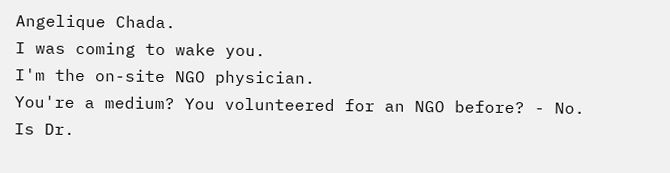Angelique Chada.
I was coming to wake you.
I'm the on-site NGO physician.
You're a medium? You volunteered for an NGO before? - No.
Is Dr.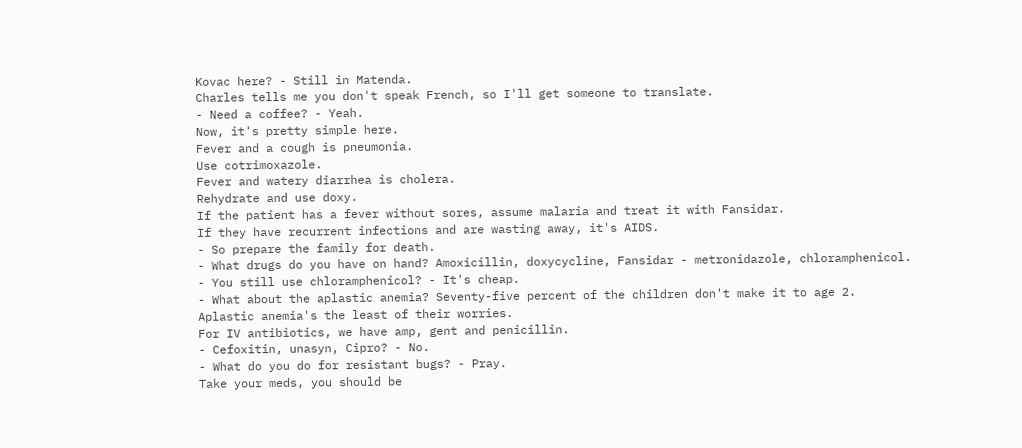Kovac here? - Still in Matenda.
Charles tells me you don't speak French, so I'll get someone to translate.
- Need a coffee? - Yeah.
Now, it's pretty simple here.
Fever and a cough is pneumonia.
Use cotrimoxazole.
Fever and watery diarrhea is cholera.
Rehydrate and use doxy.
If the patient has a fever without sores, assume malaria and treat it with Fansidar.
If they have recurrent infections and are wasting away, it's AIDS.
- So prepare the family for death.
- What drugs do you have on hand? Amoxicillin, doxycycline, Fansidar - metronidazole, chloramphenicol.
- You still use chloramphenicol? - It's cheap.
- What about the aplastic anemia? Seventy-five percent of the children don't make it to age 2.
Aplastic anemia's the least of their worries.
For IV antibiotics, we have amp, gent and penicillin.
- Cefoxitin, unasyn, Cipro? - No.
- What do you do for resistant bugs? - Pray.
Take your meds, you should be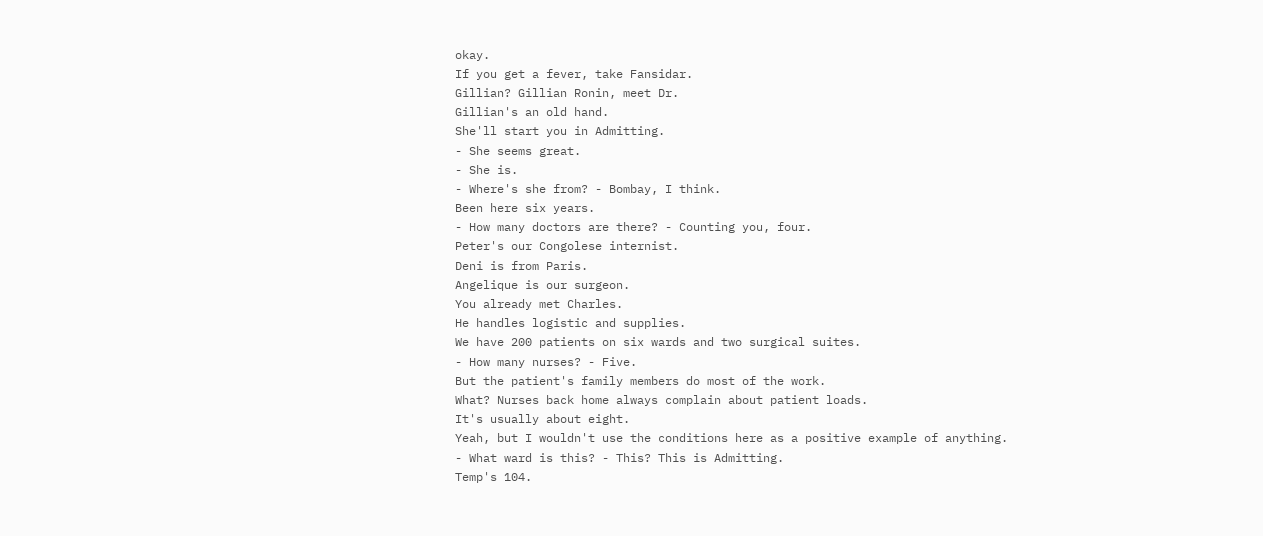okay.
If you get a fever, take Fansidar.
Gillian? Gillian Ronin, meet Dr.
Gillian's an old hand.
She'll start you in Admitting.
- She seems great.
- She is.
- Where's she from? - Bombay, I think.
Been here six years.
- How many doctors are there? - Counting you, four.
Peter's our Congolese internist.
Deni is from Paris.
Angelique is our surgeon.
You already met Charles.
He handles logistic and supplies.
We have 200 patients on six wards and two surgical suites.
- How many nurses? - Five.
But the patient's family members do most of the work.
What? Nurses back home always complain about patient loads.
It's usually about eight.
Yeah, but I wouldn't use the conditions here as a positive example of anything.
- What ward is this? - This? This is Admitting.
Temp's 104.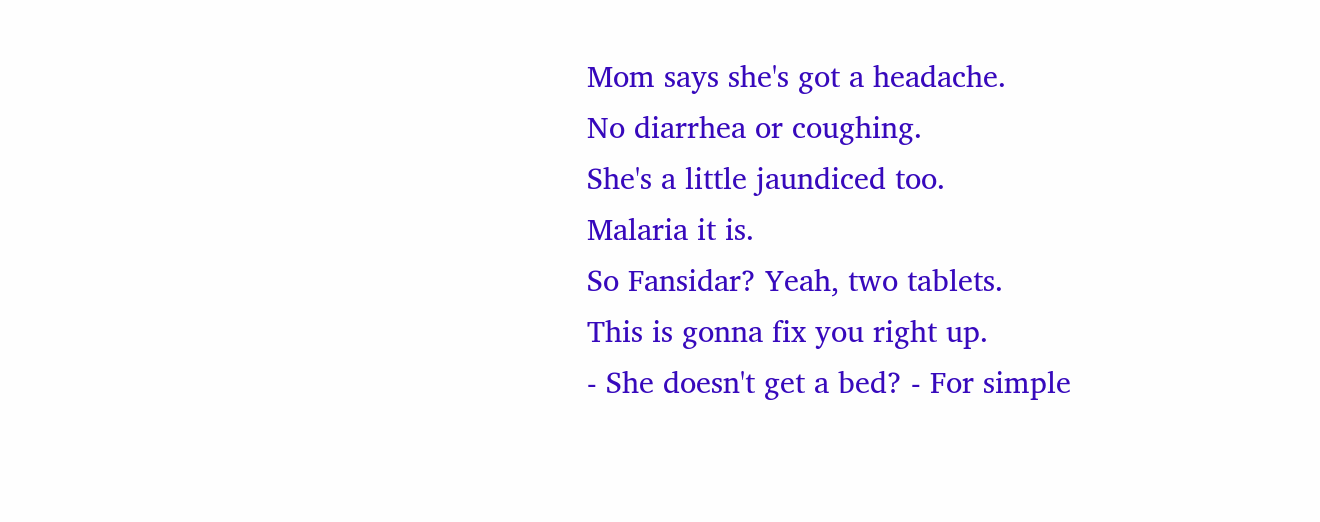Mom says she's got a headache.
No diarrhea or coughing.
She's a little jaundiced too.
Malaria it is.
So Fansidar? Yeah, two tablets.
This is gonna fix you right up.
- She doesn't get a bed? - For simple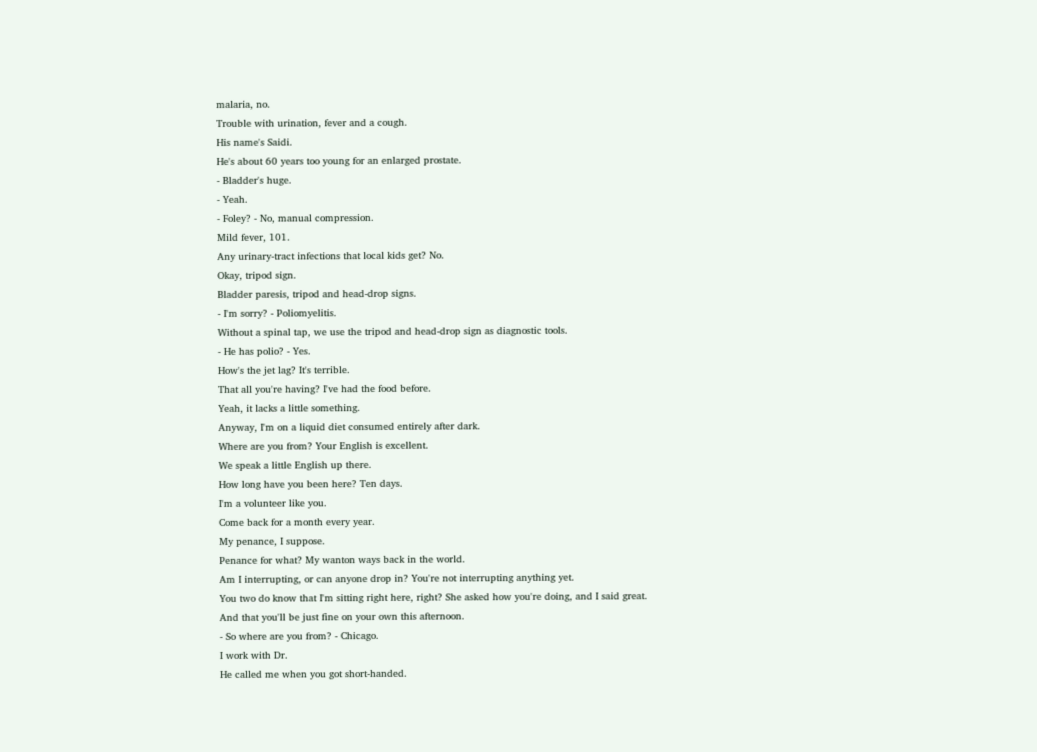malaria, no.
Trouble with urination, fever and a cough.
His name's Saidi.
He's about 60 years too young for an enlarged prostate.
- Bladder's huge.
- Yeah.
- Foley? - No, manual compression.
Mild fever, 101.
Any urinary-tract infections that local kids get? No.
Okay, tripod sign.
Bladder paresis, tripod and head-drop signs.
- I'm sorry? - Poliomyelitis.
Without a spinal tap, we use the tripod and head-drop sign as diagnostic tools.
- He has polio? - Yes.
How's the jet lag? It's terrible.
That all you're having? I've had the food before.
Yeah, it lacks a little something.
Anyway, I'm on a liquid diet consumed entirely after dark.
Where are you from? Your English is excellent.
We speak a little English up there.
How long have you been here? Ten days.
I'm a volunteer like you.
Come back for a month every year.
My penance, I suppose.
Penance for what? My wanton ways back in the world.
Am I interrupting, or can anyone drop in? You're not interrupting anything yet.
You two do know that I'm sitting right here, right? She asked how you're doing, and I said great.
And that you'll be just fine on your own this afternoon.
- So where are you from? - Chicago.
I work with Dr.
He called me when you got short-handed.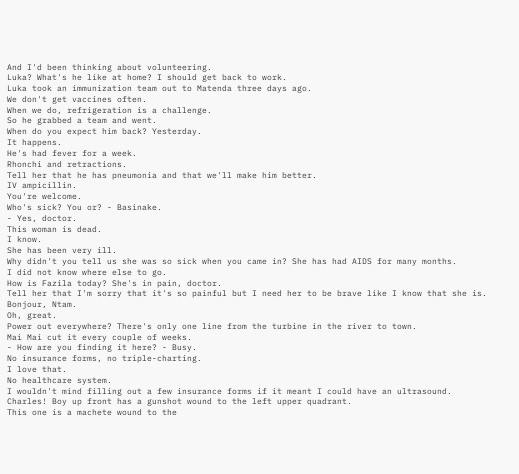And I'd been thinking about volunteering.
Luka? What's he like at home? I should get back to work.
Luka took an immunization team out to Matenda three days ago.
We don't get vaccines often.
When we do, refrigeration is a challenge.
So he grabbed a team and went.
When do you expect him back? Yesterday.
It happens.
He's had fever for a week.
Rhonchi and retractions.
Tell her that he has pneumonia and that we'll make him better.
IV ampicillin.
You're welcome.
Who's sick? You or? - Basinake.
- Yes, doctor.
This woman is dead.
I know.
She has been very ill.
Why didn't you tell us she was so sick when you came in? She has had AIDS for many months.
I did not know where else to go.
How is Fazila today? She's in pain, doctor.
Tell her that I'm sorry that it's so painful but I need her to be brave like I know that she is.
Bonjour, Ntam.
Oh, great.
Power out everywhere? There's only one line from the turbine in the river to town.
Mai Mai cut it every couple of weeks.
- How are you finding it here? - Busy.
No insurance forms, no triple-charting.
I love that.
No healthcare system.
I wouldn't mind filling out a few insurance forms if it meant I could have an ultrasound.
Charles! Boy up front has a gunshot wound to the left upper quadrant.
This one is a machete wound to the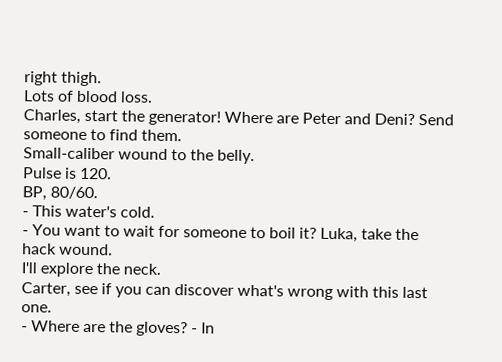right thigh.
Lots of blood loss.
Charles, start the generator! Where are Peter and Deni? Send someone to find them.
Small-caliber wound to the belly.
Pulse is 120.
BP, 80/60.
- This water's cold.
- You want to wait for someone to boil it? Luka, take the hack wound.
I'll explore the neck.
Carter, see if you can discover what's wrong with this last one.
- Where are the gloves? - In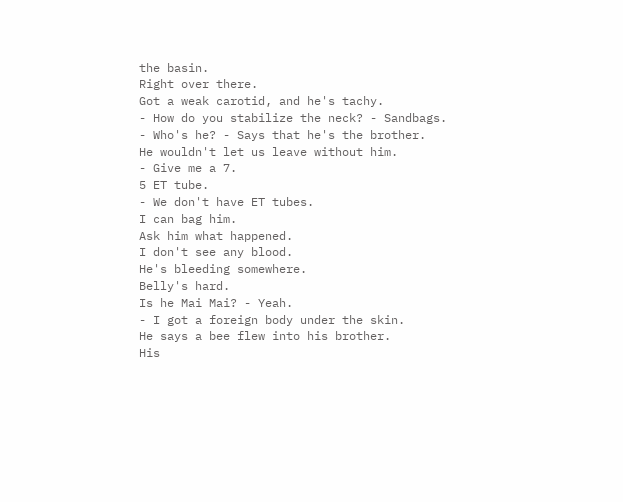the basin.
Right over there.
Got a weak carotid, and he's tachy.
- How do you stabilize the neck? - Sandbags.
- Who's he? - Says that he's the brother.
He wouldn't let us leave without him.
- Give me a 7.
5 ET tube.
- We don't have ET tubes.
I can bag him.
Ask him what happened.
I don't see any blood.
He's bleeding somewhere.
Belly's hard.
Is he Mai Mai? - Yeah.
- I got a foreign body under the skin.
He says a bee flew into his brother.
His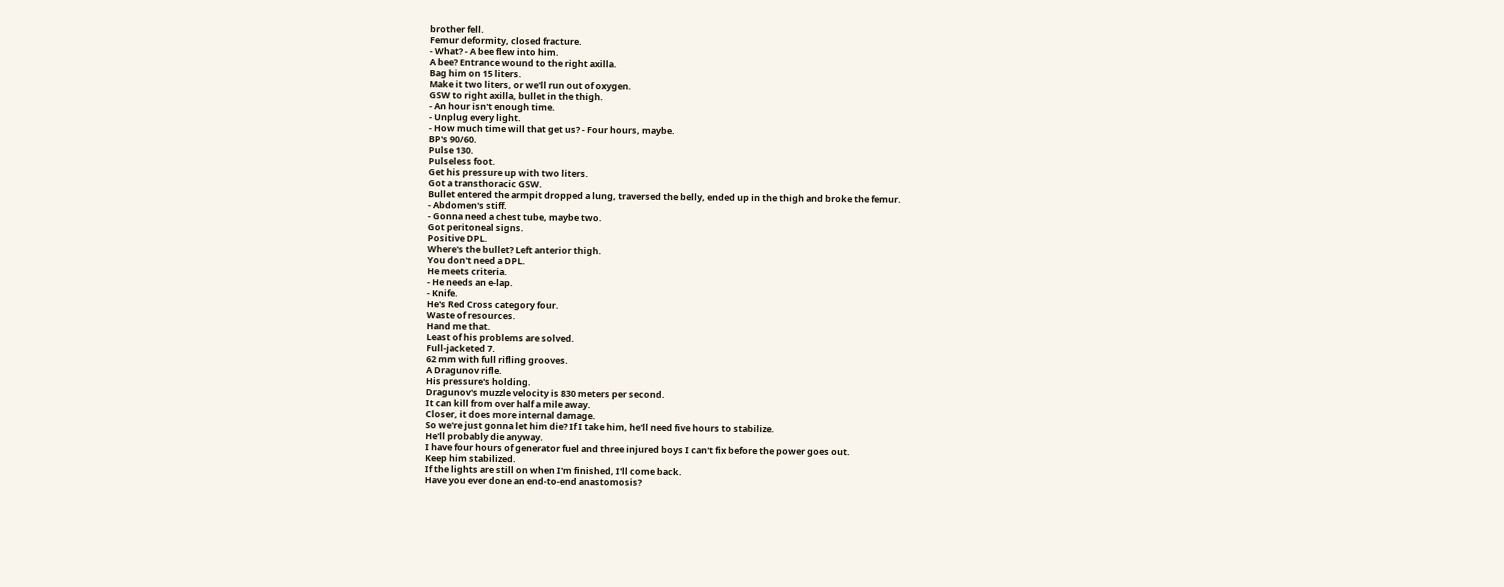brother fell.
Femur deformity, closed fracture.
- What? - A bee flew into him.
A bee? Entrance wound to the right axilla.
Bag him on 15 liters.
Make it two liters, or we'll run out of oxygen.
GSW to right axilla, bullet in the thigh.
- An hour isn't enough time.
- Unplug every light.
- How much time will that get us? - Four hours, maybe.
BP's 90/60.
Pulse 130.
Pulseless foot.
Get his pressure up with two liters.
Got a transthoracic GSW.
Bullet entered the armpit dropped a lung, traversed the belly, ended up in the thigh and broke the femur.
- Abdomen's stiff.
- Gonna need a chest tube, maybe two.
Got peritoneal signs.
Positive DPL.
Where's the bullet? Left anterior thigh.
You don't need a DPL.
He meets criteria.
- He needs an e-lap.
- Knife.
He's Red Cross category four.
Waste of resources.
Hand me that.
Least of his problems are solved.
Full-jacketed 7.
62 mm with full rifling grooves.
A Dragunov rifle.
His pressure's holding.
Dragunov's muzzle velocity is 830 meters per second.
It can kill from over half a mile away.
Closer, it does more internal damage.
So we're just gonna let him die? If I take him, he'll need five hours to stabilize.
He'll probably die anyway.
I have four hours of generator fuel and three injured boys I can't fix before the power goes out.
Keep him stabilized.
If the lights are still on when I'm finished, I'll come back.
Have you ever done an end-to-end anastomosis?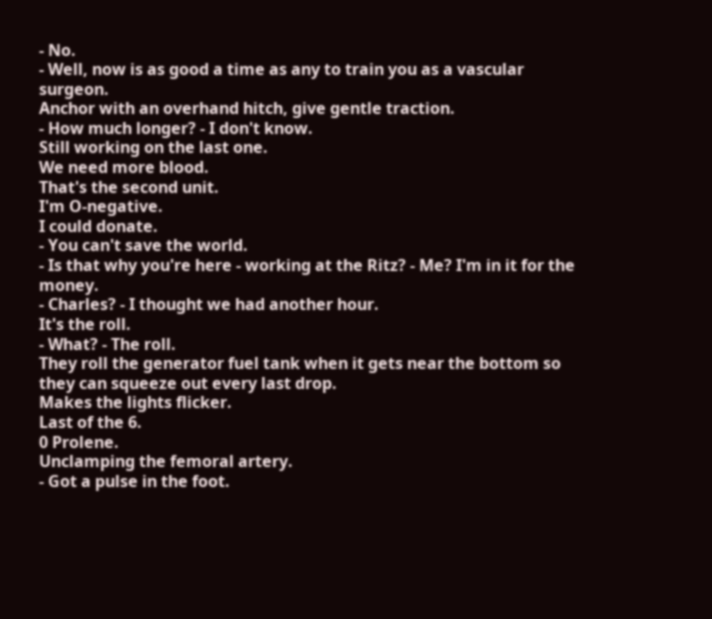- No.
- Well, now is as good a time as any to train you as a vascular surgeon.
Anchor with an overhand hitch, give gentle traction.
- How much longer? - I don't know.
Still working on the last one.
We need more blood.
That's the second unit.
I'm O-negative.
I could donate.
- You can't save the world.
- Is that why you're here - working at the Ritz? - Me? I'm in it for the money.
- Charles? - I thought we had another hour.
It's the roll.
- What? - The roll.
They roll the generator fuel tank when it gets near the bottom so they can squeeze out every last drop.
Makes the lights flicker.
Last of the 6.
0 Prolene.
Unclamping the femoral artery.
- Got a pulse in the foot.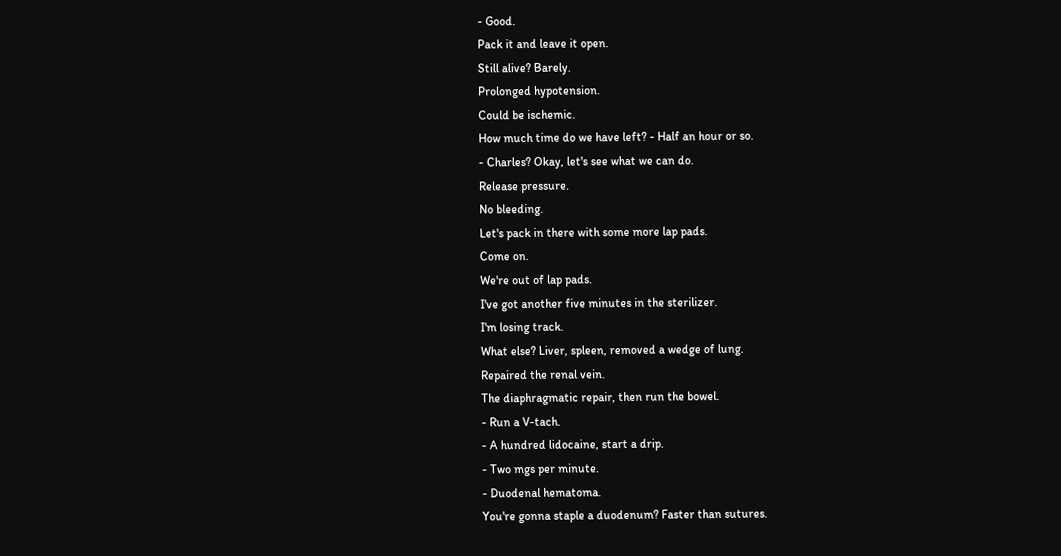- Good.
Pack it and leave it open.
Still alive? Barely.
Prolonged hypotension.
Could be ischemic.
How much time do we have left? - Half an hour or so.
- Charles? Okay, let's see what we can do.
Release pressure.
No bleeding.
Let's pack in there with some more lap pads.
Come on.
We're out of lap pads.
I've got another five minutes in the sterilizer.
I'm losing track.
What else? Liver, spleen, removed a wedge of lung.
Repaired the renal vein.
The diaphragmatic repair, then run the bowel.
- Run a V-tach.
- A hundred lidocaine, start a drip.
- Two mgs per minute.
- Duodenal hematoma.
You're gonna staple a duodenum? Faster than sutures.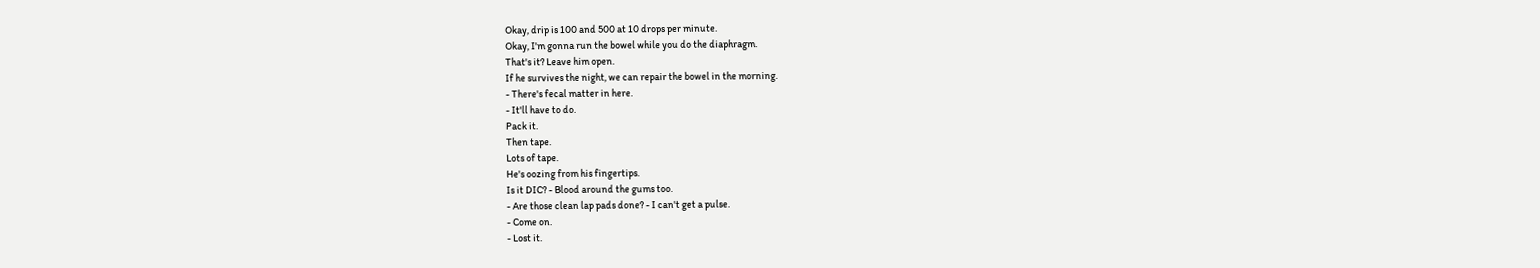Okay, drip is 100 and 500 at 10 drops per minute.
Okay, I'm gonna run the bowel while you do the diaphragm.
That's it? Leave him open.
If he survives the night, we can repair the bowel in the morning.
- There's fecal matter in here.
- It'll have to do.
Pack it.
Then tape.
Lots of tape.
He's oozing from his fingertips.
Is it DIC? - Blood around the gums too.
- Are those clean lap pads done? - I can't get a pulse.
- Come on.
- Lost it.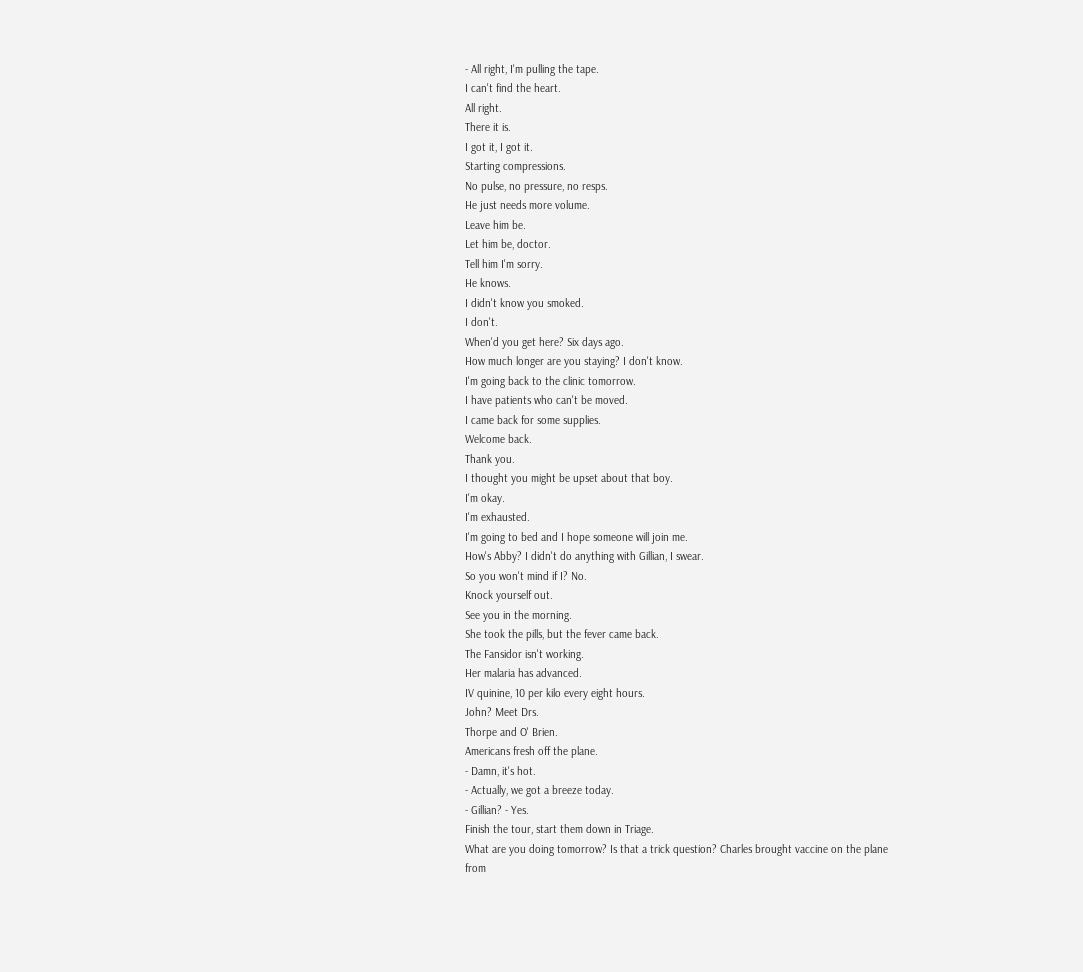- All right, I'm pulling the tape.
I can't find the heart.
All right.
There it is.
I got it, I got it.
Starting compressions.
No pulse, no pressure, no resps.
He just needs more volume.
Leave him be.
Let him be, doctor.
Tell him I'm sorry.
He knows.
I didn't know you smoked.
I don't.
When'd you get here? Six days ago.
How much longer are you staying? I don't know.
I'm going back to the clinic tomorrow.
I have patients who can't be moved.
I came back for some supplies.
Welcome back.
Thank you.
I thought you might be upset about that boy.
I'm okay.
I'm exhausted.
I'm going to bed and I hope someone will join me.
How's Abby? I didn't do anything with Gillian, I swear.
So you won't mind if I? No.
Knock yourself out.
See you in the morning.
She took the pills, but the fever came back.
The Fansidor isn't working.
Her malaria has advanced.
IV quinine, 10 per kilo every eight hours.
John? Meet Drs.
Thorpe and O' Brien.
Americans fresh off the plane.
- Damn, it's hot.
- Actually, we got a breeze today.
- Gillian? - Yes.
Finish the tour, start them down in Triage.
What are you doing tomorrow? Is that a trick question? Charles brought vaccine on the plane from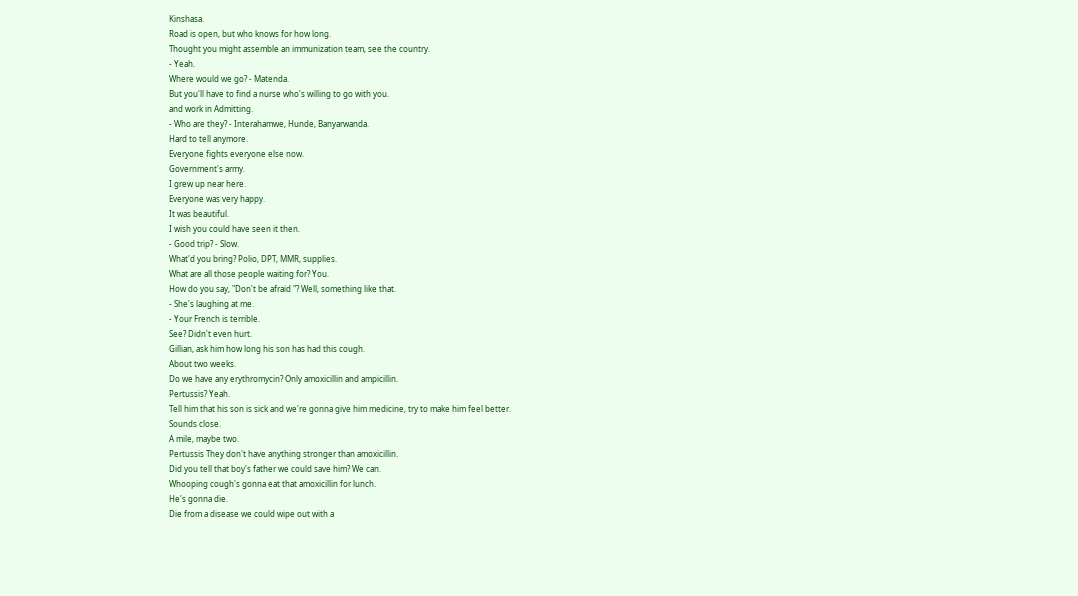Kinshasa.
Road is open, but who knows for how long.
Thought you might assemble an immunization team, see the country.
- Yeah.
Where would we go? - Matenda.
But you'll have to find a nurse who's willing to go with you.
and work in Admitting.
- Who are they? - Interahamwe, Hunde, Banyarwanda.
Hard to tell anymore.
Everyone fights everyone else now.
Government's army.
I grew up near here.
Everyone was very happy.
It was beautiful.
I wish you could have seen it then.
- Good trip? - Slow.
What'd you bring? Polio, DPT, MMR, supplies.
What are all those people waiting for? You.
How do you say, "Don't be afraid "? Well, something like that.
- She's laughing at me.
- Your French is terrible.
See? Didn't even hurt.
Gillian, ask him how long his son has had this cough.
About two weeks.
Do we have any erythromycin? Only amoxicillin and ampicillin.
Pertussis? Yeah.
Tell him that his son is sick and we're gonna give him medicine, try to make him feel better.
Sounds close.
A mile, maybe two.
Pertussis They don't have anything stronger than amoxicillin.
Did you tell that boy's father we could save him? We can.
Whooping cough's gonna eat that amoxicillin for lunch.
He's gonna die.
Die from a disease we could wipe out with a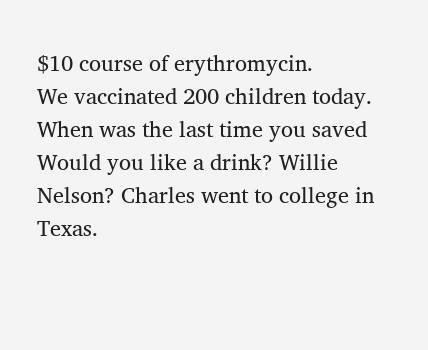$10 course of erythromycin.
We vaccinated 200 children today.
When was the last time you saved Would you like a drink? Willie Nelson? Charles went to college in Texas.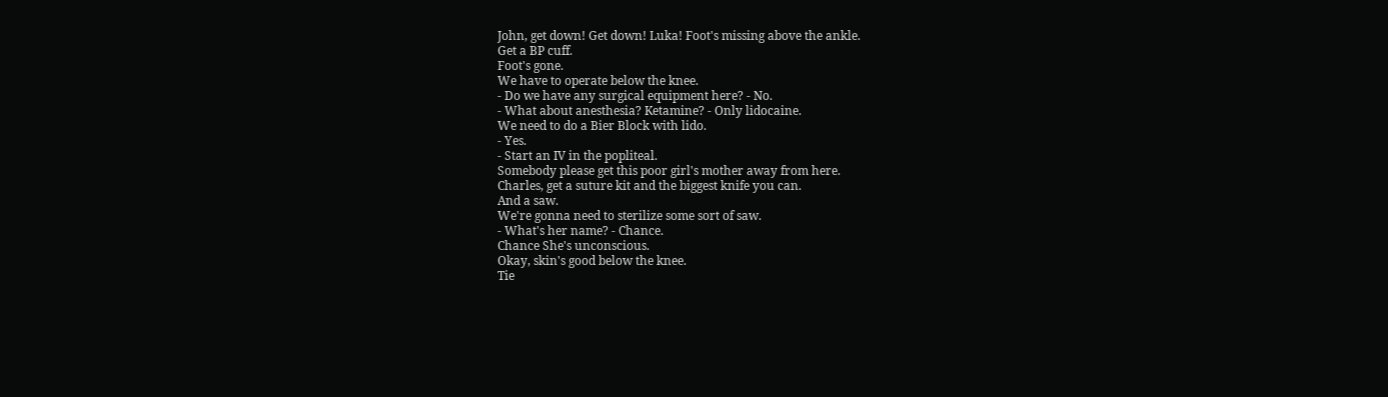John, get down! Get down! Luka! Foot's missing above the ankle.
Get a BP cuff.
Foot's gone.
We have to operate below the knee.
- Do we have any surgical equipment here? - No.
- What about anesthesia? Ketamine? - Only lidocaine.
We need to do a Bier Block with lido.
- Yes.
- Start an IV in the popliteal.
Somebody please get this poor girl's mother away from here.
Charles, get a suture kit and the biggest knife you can.
And a saw.
We're gonna need to sterilize some sort of saw.
- What's her name? - Chance.
Chance She's unconscious.
Okay, skin's good below the knee.
Tie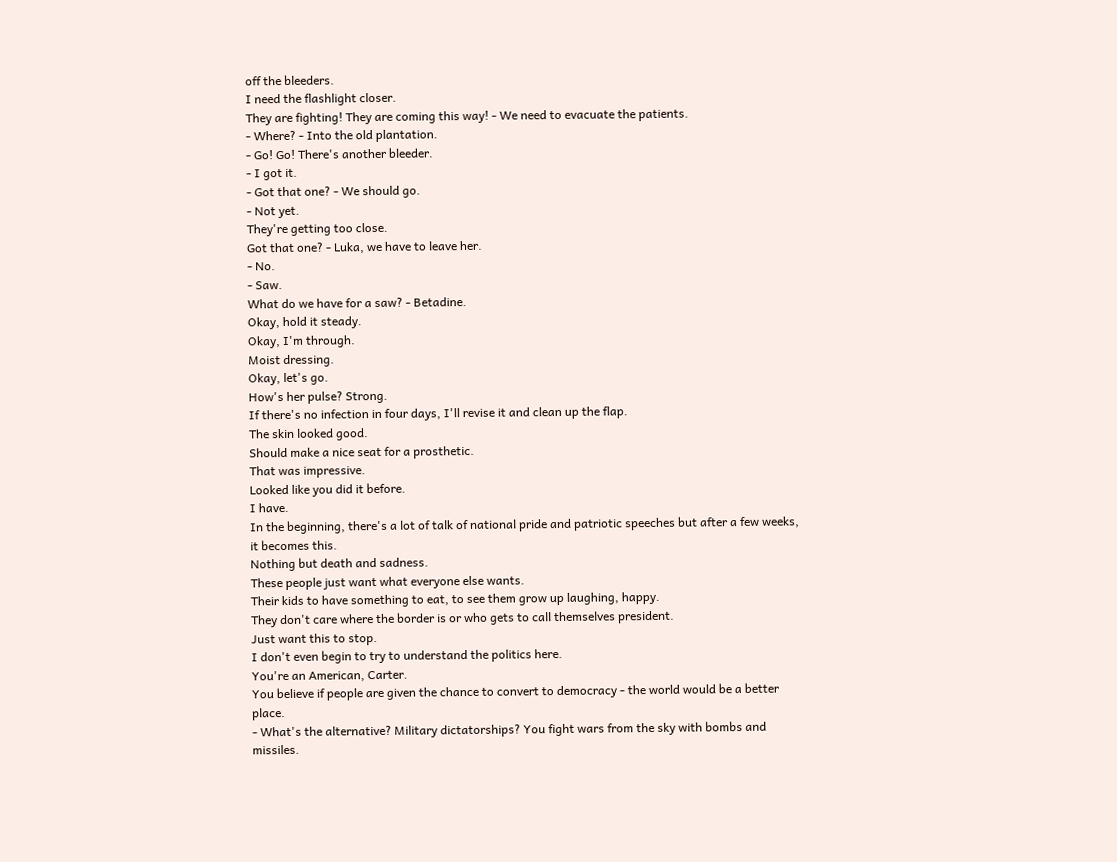off the bleeders.
I need the flashlight closer.
They are fighting! They are coming this way! - We need to evacuate the patients.
- Where? - Into the old plantation.
- Go! Go! There's another bleeder.
- I got it.
- Got that one? - We should go.
- Not yet.
They're getting too close.
Got that one? - Luka, we have to leave her.
- No.
- Saw.
What do we have for a saw? - Betadine.
Okay, hold it steady.
Okay, I'm through.
Moist dressing.
Okay, let's go.
How's her pulse? Strong.
If there's no infection in four days, I'll revise it and clean up the flap.
The skin looked good.
Should make a nice seat for a prosthetic.
That was impressive.
Looked like you did it before.
I have.
In the beginning, there's a lot of talk of national pride and patriotic speeches but after a few weeks, it becomes this.
Nothing but death and sadness.
These people just want what everyone else wants.
Their kids to have something to eat, to see them grow up laughing, happy.
They don't care where the border is or who gets to call themselves president.
Just want this to stop.
I don't even begin to try to understand the politics here.
You're an American, Carter.
You believe if people are given the chance to convert to democracy - the world would be a better place.
- What's the alternative? Military dictatorships? You fight wars from the sky with bombs and missiles.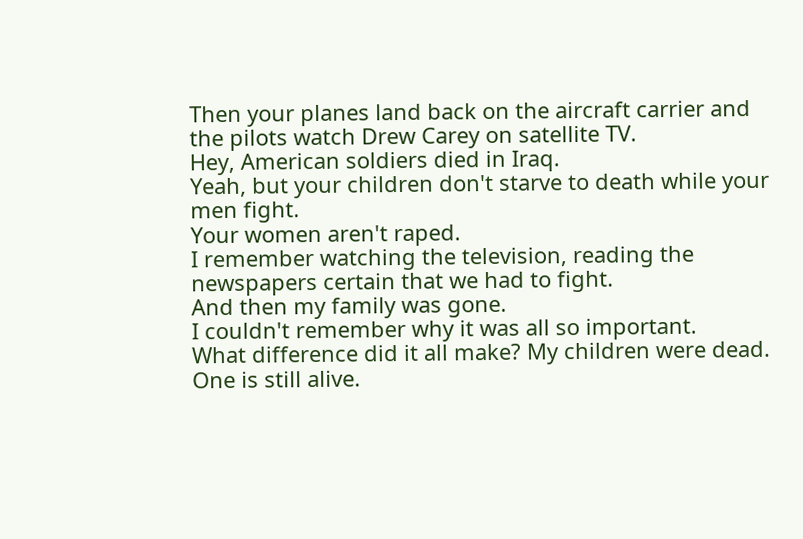Then your planes land back on the aircraft carrier and the pilots watch Drew Carey on satellite TV.
Hey, American soldiers died in Iraq.
Yeah, but your children don't starve to death while your men fight.
Your women aren't raped.
I remember watching the television, reading the newspapers certain that we had to fight.
And then my family was gone.
I couldn't remember why it was all so important.
What difference did it all make? My children were dead.
One is still alive.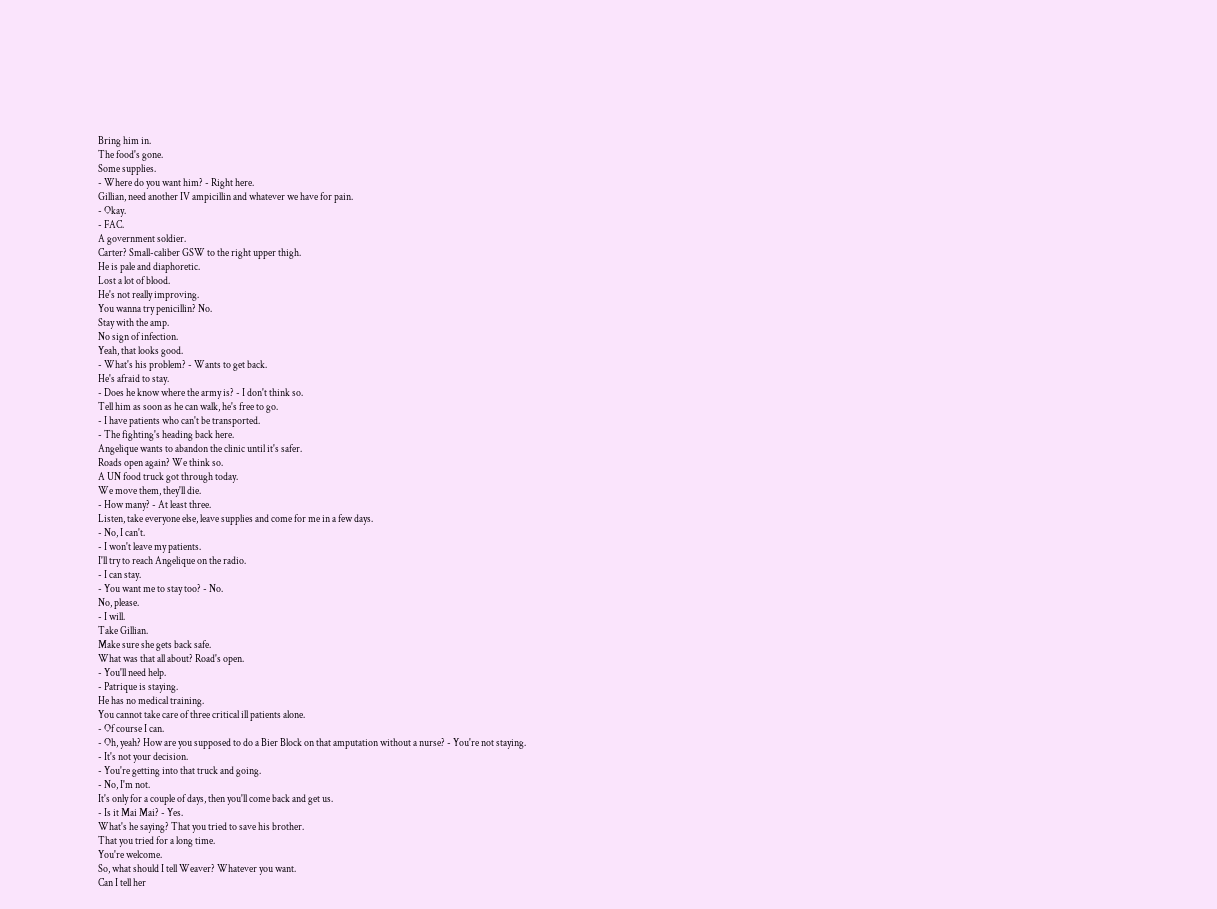Bring him in.
The food's gone.
Some supplies.
- Where do you want him? - Right here.
Gillian, need another IV ampicillin and whatever we have for pain.
- Okay.
- FAC.
A government soldier.
Carter? Small-caliber GSW to the right upper thigh.
He is pale and diaphoretic.
Lost a lot of blood.
He's not really improving.
You wanna try penicillin? No.
Stay with the amp.
No sign of infection.
Yeah, that looks good.
- What's his problem? - Wants to get back.
He's afraid to stay.
- Does he know where the army is? - I don't think so.
Tell him as soon as he can walk, he's free to go.
- I have patients who can't be transported.
- The fighting's heading back here.
Angelique wants to abandon the clinic until it's safer.
Roads open again? We think so.
A UN food truck got through today.
We move them, they'll die.
- How many? - At least three.
Listen, take everyone else, leave supplies and come for me in a few days.
- No, I can't.
- I won't leave my patients.
I'll try to reach Angelique on the radio.
- I can stay.
- You want me to stay too? - No.
No, please.
- I will.
Take Gillian.
Make sure she gets back safe.
What was that all about? Road's open.
- You'll need help.
- Patrique is staying.
He has no medical training.
You cannot take care of three critical ill patients alone.
- Of course I can.
- Oh, yeah? How are you supposed to do a Bier Block on that amputation without a nurse? - You're not staying.
- It's not your decision.
- You're getting into that truck and going.
- No, I'm not.
It's only for a couple of days, then you'll come back and get us.
- Is it Mai Mai? - Yes.
What's he saying? That you tried to save his brother.
That you tried for a long time.
You're welcome.
So, what should I tell Weaver? Whatever you want.
Can I tell her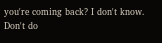you're coming back? I don't know.
Don't do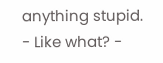anything stupid.
- Like what? -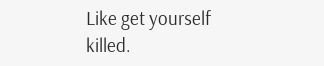Like get yourself killed.